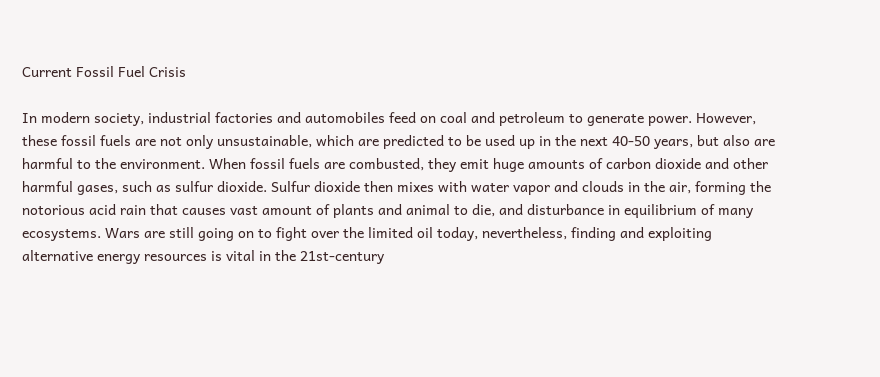Current Fossil Fuel Crisis

In modern society, industrial factories and automobiles feed on coal and petroleum to generate power. However, these fossil fuels are not only unsustainable, which are predicted to be used up in the next 40-50 years, but also are harmful to the environment. When fossil fuels are combusted, they emit huge amounts of carbon dioxide and other harmful gases, such as sulfur dioxide. Sulfur dioxide then mixes with water vapor and clouds in the air, forming the notorious acid rain that causes vast amount of plants and animal to die, and disturbance in equilibrium of many ecosystems. Wars are still going on to fight over the limited oil today, nevertheless, finding and exploiting alternative energy resources is vital in the 21st-century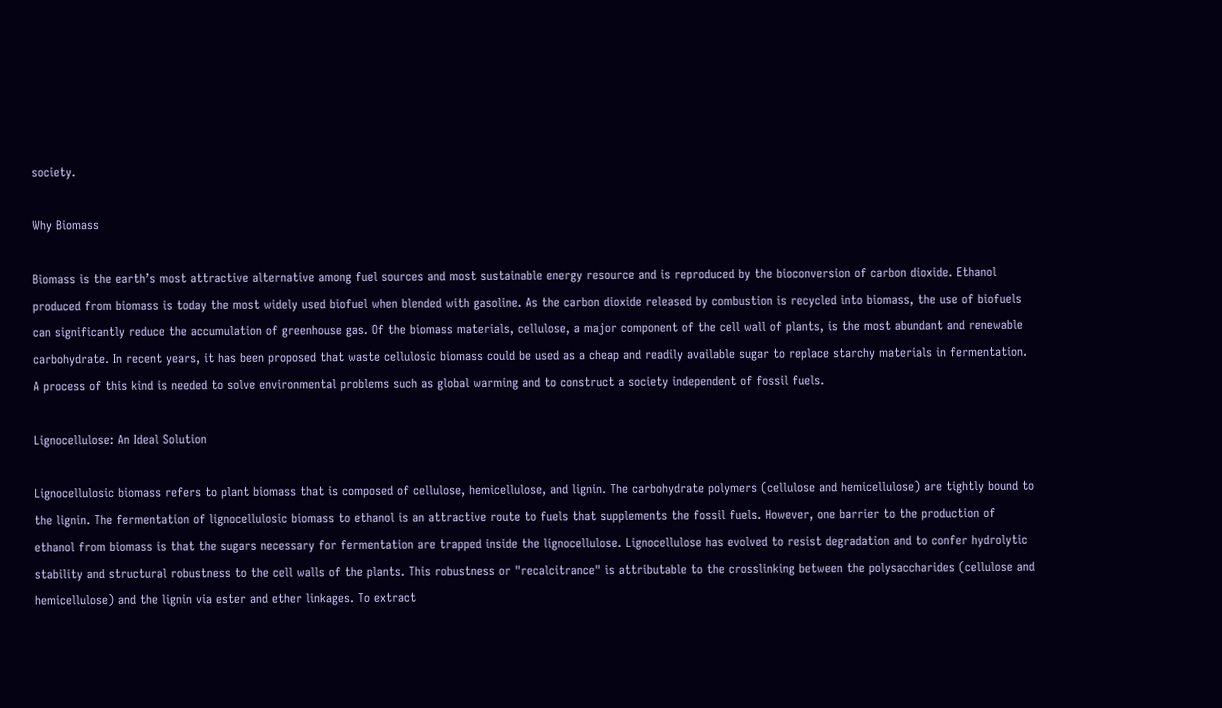society.

Why Biomass

Biomass is the earth’s most attractive alternative among fuel sources and most sustainable energy resource and is reproduced by the bioconversion of carbon dioxide. Ethanol produced from biomass is today the most widely used biofuel when blended with gasoline. As the carbon dioxide released by combustion is recycled into biomass, the use of biofuels can significantly reduce the accumulation of greenhouse gas. Of the biomass materials, cellulose, a major component of the cell wall of plants, is the most abundant and renewable carbohydrate. In recent years, it has been proposed that waste cellulosic biomass could be used as a cheap and readily available sugar to replace starchy materials in fermentation. A process of this kind is needed to solve environmental problems such as global warming and to construct a society independent of fossil fuels.

Lignocellulose: An Ideal Solution

Lignocellulosic biomass refers to plant biomass that is composed of cellulose, hemicellulose, and lignin. The carbohydrate polymers (cellulose and hemicellulose) are tightly bound to the lignin. The fermentation of lignocellulosic biomass to ethanol is an attractive route to fuels that supplements the fossil fuels. However, one barrier to the production of ethanol from biomass is that the sugars necessary for fermentation are trapped inside the lignocellulose. Lignocellulose has evolved to resist degradation and to confer hydrolytic stability and structural robustness to the cell walls of the plants. This robustness or "recalcitrance" is attributable to the crosslinking between the polysaccharides (cellulose and hemicellulose) and the lignin via ester and ether linkages. To extract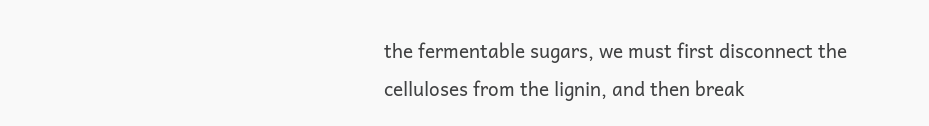the fermentable sugars, we must first disconnect the celluloses from the lignin, and then break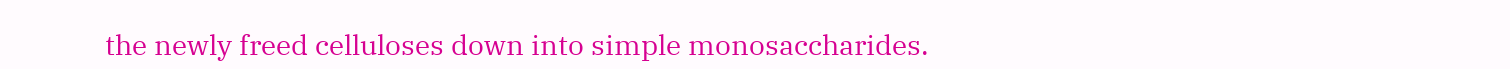the newly freed celluloses down into simple monosaccharides.